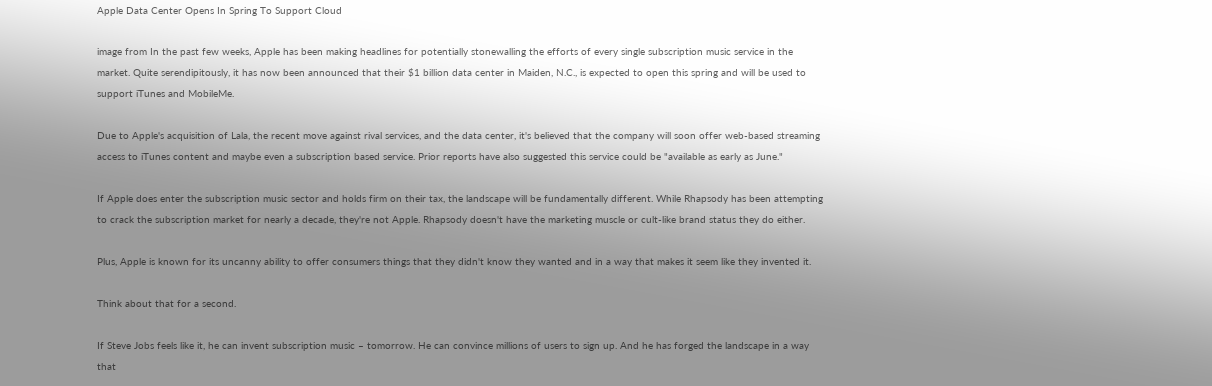Apple Data Center Opens In Spring To Support Cloud

image from In the past few weeks, Apple has been making headlines for potentially stonewalling the efforts of every single subscription music service in the market. Quite serendipitously, it has now been announced that their $1 billion data center in Maiden, N.C., is expected to open this spring and will be used to support iTunes and MobileMe.

Due to Apple's acquisition of Lala, the recent move against rival services, and the data center, it's believed that the company will soon offer web-based streaming access to iTunes content and maybe even a subscription based service. Prior reports have also suggested this service could be "available as early as June."

If Apple does enter the subscription music sector and holds firm on their tax, the landscape will be fundamentally different. While Rhapsody has been attempting to crack the subscription market for nearly a decade, they're not Apple. Rhapsody doesn't have the marketing muscle or cult-like brand status they do either.

Plus, Apple is known for its uncanny ability to offer consumers things that they didn't know they wanted and in a way that makes it seem like they invented it.

Think about that for a second.

If Steve Jobs feels like it, he can invent subscription music – tomorrow. He can convince millions of users to sign up. And he has forged the landscape in a way that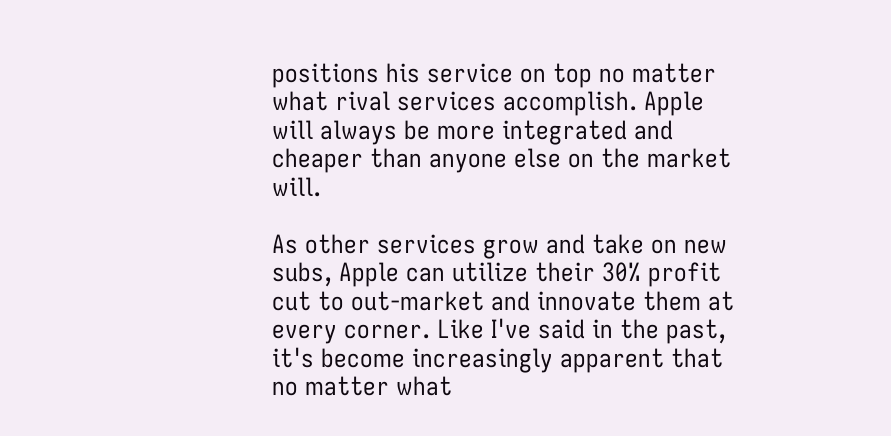positions his service on top no matter what rival services accomplish. Apple will always be more integrated and cheaper than anyone else on the market will.

As other services grow and take on new subs, Apple can utilize their 30% profit cut to out-market and innovate them at every corner. Like I've said in the past, it's become increasingly apparent that no matter what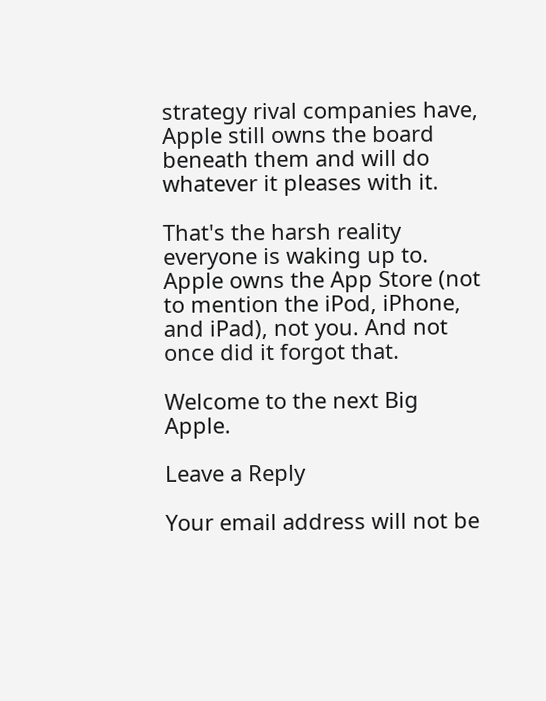strategy rival companies have, Apple still owns the board beneath them and will do whatever it pleases with it.

That's the harsh reality everyone is waking up to. Apple owns the App Store (not to mention the iPod, iPhone, and iPad), not you. And not once did it forgot that.

Welcome to the next Big Apple.

Leave a Reply

Your email address will not be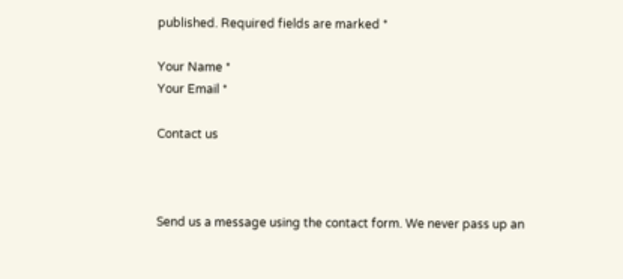published. Required fields are marked *

Your Name *
Your Email *

Contact us



Send us a message using the contact form. We never pass up an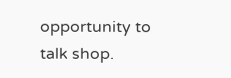opportunity to talk shop.